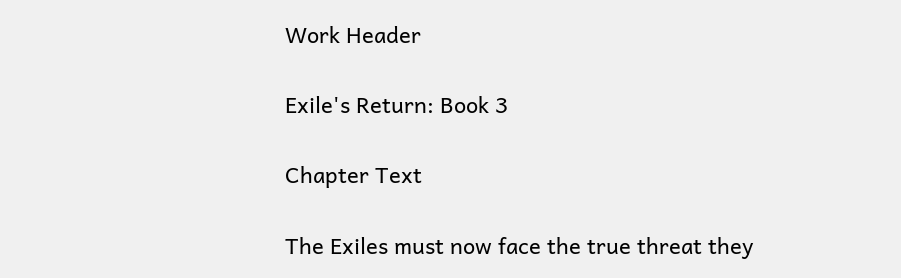Work Header

Exile's Return: Book 3

Chapter Text

The Exiles must now face the true threat they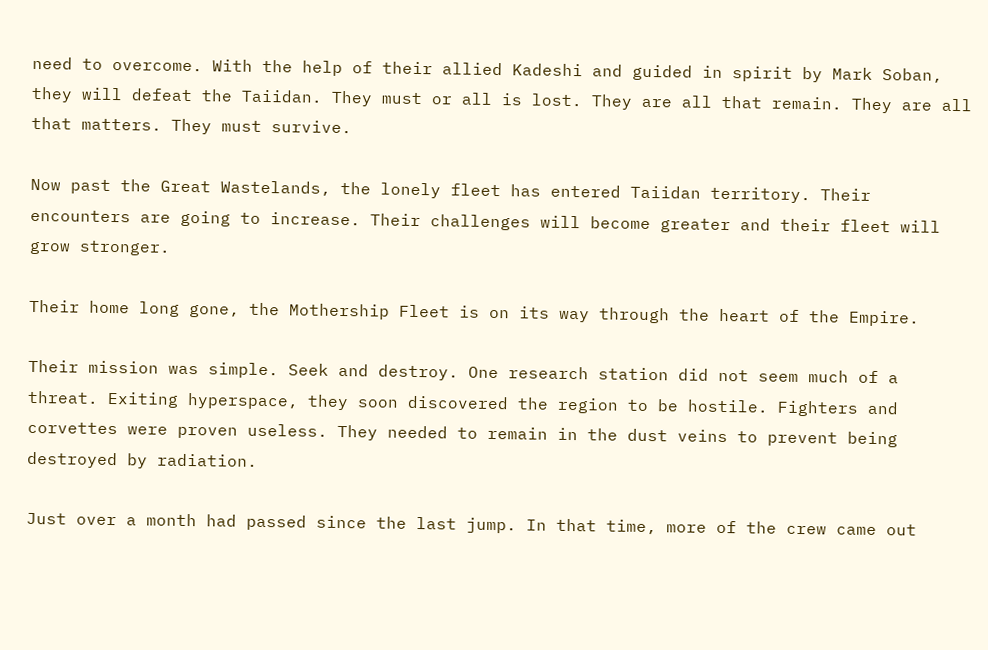need to overcome. With the help of their allied Kadeshi and guided in spirit by Mark Soban, they will defeat the Taiidan. They must or all is lost. They are all that remain. They are all that matters. They must survive.

Now past the Great Wastelands, the lonely fleet has entered Taiidan territory. Their encounters are going to increase. Their challenges will become greater and their fleet will grow stronger.

Their home long gone, the Mothership Fleet is on its way through the heart of the Empire.

Their mission was simple. Seek and destroy. One research station did not seem much of a threat. Exiting hyperspace, they soon discovered the region to be hostile. Fighters and corvettes were proven useless. They needed to remain in the dust veins to prevent being destroyed by radiation.

Just over a month had passed since the last jump. In that time, more of the crew came out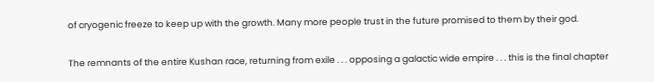of cryogenic freeze to keep up with the growth. Many more people trust in the future promised to them by their god.

The remnants of the entire Kushan race, returning from exile . . . opposing a galactic wide empire . . . this is the final chapter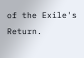of the Exile's Return.